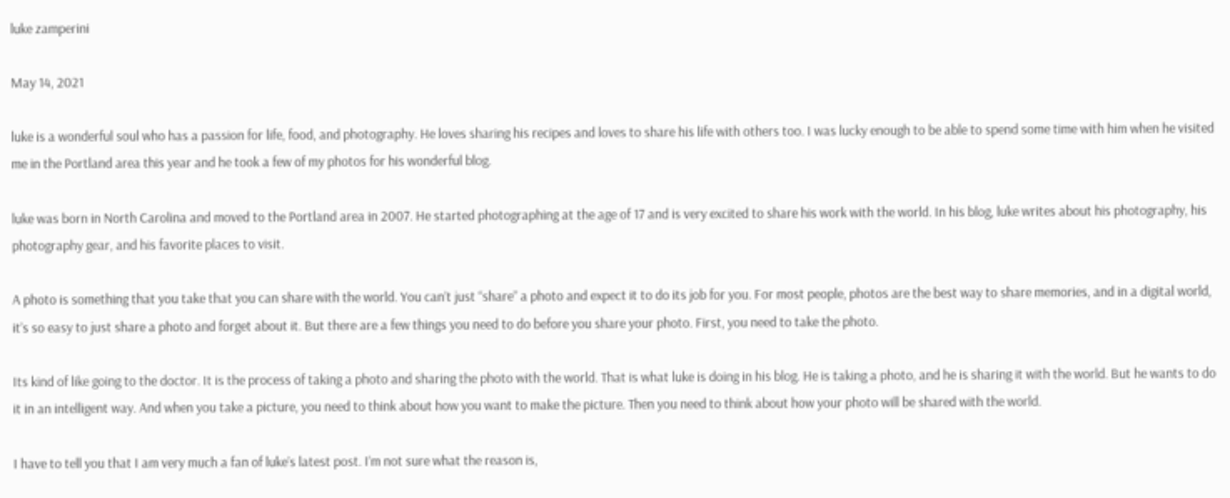luke zamperini

May 14, 2021

luke is a wonderful soul who has a passion for life, food, and photography. He loves sharing his recipes and loves to share his life with others too. I was lucky enough to be able to spend some time with him when he visited me in the Portland area this year and he took a few of my photos for his wonderful blog.

luke was born in North Carolina and moved to the Portland area in 2007. He started photographing at the age of 17 and is very excited to share his work with the world. In his blog, luke writes about his photography, his photography gear, and his favorite places to visit.

A photo is something that you take that you can share with the world. You can’t just “share” a photo and expect it to do its job for you. For most people, photos are the best way to share memories, and in a digital world, it’s so easy to just share a photo and forget about it. But there are a few things you need to do before you share your photo. First, you need to take the photo.

Its kind of like going to the doctor. It is the process of taking a photo and sharing the photo with the world. That is what luke is doing in his blog. He is taking a photo, and he is sharing it with the world. But he wants to do it in an intelligent way. And when you take a picture, you need to think about how you want to make the picture. Then you need to think about how your photo will be shared with the world.

I have to tell you that I am very much a fan of luke’s latest post. I’m not sure what the reason is,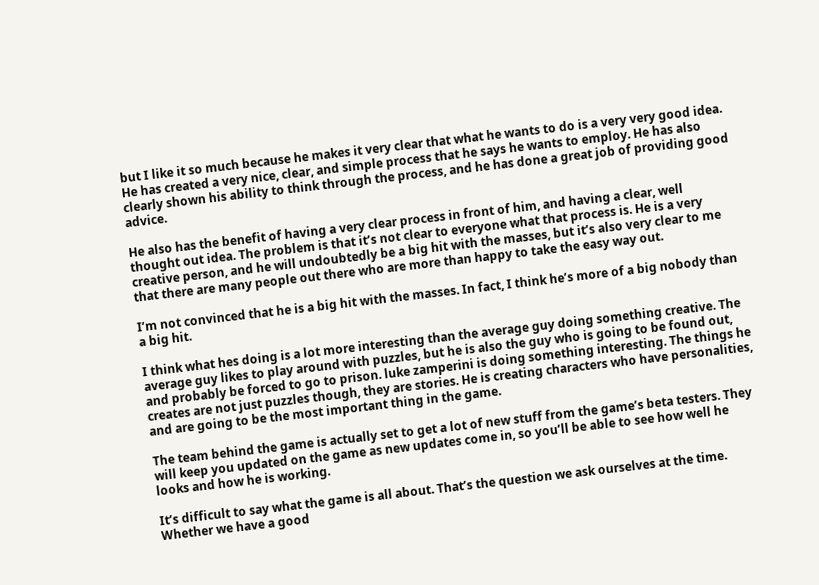but I like it so much because he makes it very clear that what he wants to do is a very very good idea. He has created a very nice, clear, and simple process that he says he wants to employ. He has also clearly shown his ability to think through the process, and he has done a great job of providing good advice.

He also has the benefit of having a very clear process in front of him, and having a clear, well thought out idea. The problem is that it’s not clear to everyone what that process is. He is a very creative person, and he will undoubtedly be a big hit with the masses, but it’s also very clear to me that there are many people out there who are more than happy to take the easy way out.

I’m not convinced that he is a big hit with the masses. In fact, I think he’s more of a big nobody than a big hit.

I think what hes doing is a lot more interesting than the average guy doing something creative. The average guy likes to play around with puzzles, but he is also the guy who is going to be found out, and probably be forced to go to prison. luke zamperini is doing something interesting. The things he creates are not just puzzles though, they are stories. He is creating characters who have personalities, and are going to be the most important thing in the game.

The team behind the game is actually set to get a lot of new stuff from the game’s beta testers. They will keep you updated on the game as new updates come in, so you’ll be able to see how well he looks and how he is working.

It’s difficult to say what the game is all about. That’s the question we ask ourselves at the time. Whether we have a good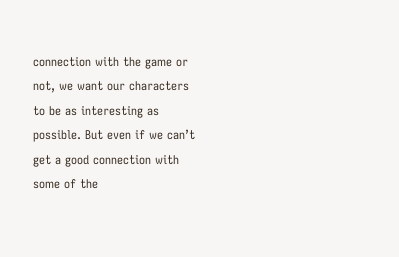connection with the game or not, we want our characters to be as interesting as possible. But even if we can’t get a good connection with some of the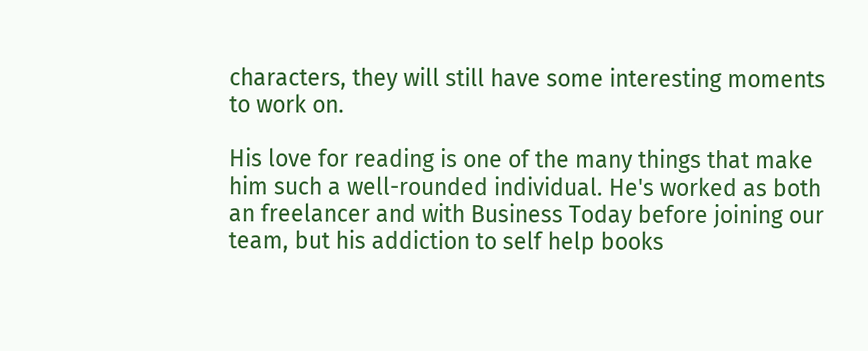characters, they will still have some interesting moments to work on.

His love for reading is one of the many things that make him such a well-rounded individual. He's worked as both an freelancer and with Business Today before joining our team, but his addiction to self help books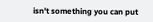isn't something you can put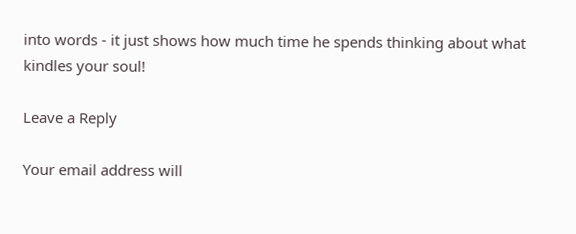into words - it just shows how much time he spends thinking about what kindles your soul!

Leave a Reply

Your email address will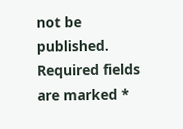not be published. Required fields are marked *